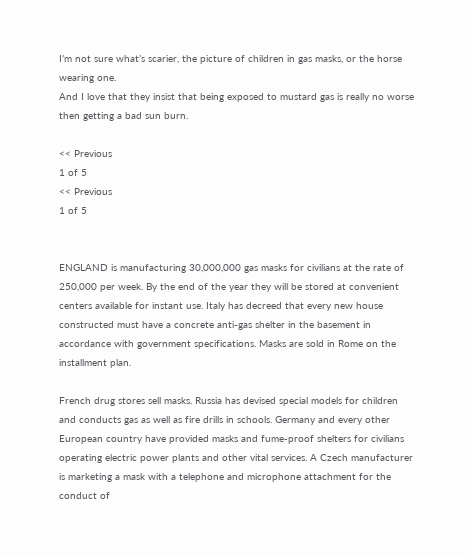I’m not sure what’s scarier, the picture of children in gas masks, or the horse wearing one.
And I love that they insist that being exposed to mustard gas is really no worse then getting a bad sun burn.

<< Previous
1 of 5
<< Previous
1 of 5


ENGLAND is manufacturing 30,000,000 gas masks for civilians at the rate of 250,000 per week. By the end of the year they will be stored at convenient centers available for instant use. Italy has decreed that every new house constructed must have a concrete anti-gas shelter in the basement in accordance with government specifications. Masks are sold in Rome on the installment plan.

French drug stores sell masks. Russia has devised special models for children and conducts gas as well as fire drills in schools. Germany and every other European country have provided masks and fume-proof shelters for civilians operating electric power plants and other vital services. A Czech manufacturer is marketing a mask with a telephone and microphone attachment for the conduct of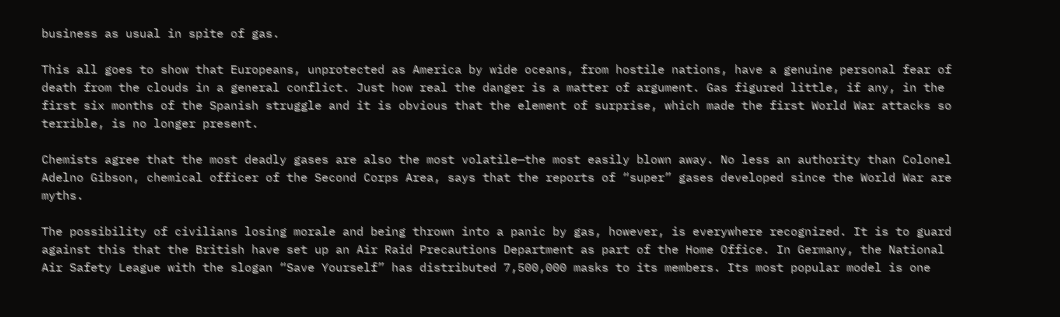business as usual in spite of gas.

This all goes to show that Europeans, unprotected as America by wide oceans, from hostile nations, have a genuine personal fear of death from the clouds in a general conflict. Just how real the danger is a matter of argument. Gas figured little, if any, in the first six months of the Spanish struggle and it is obvious that the element of surprise, which made the first World War attacks so terrible, is no longer present.

Chemists agree that the most deadly gases are also the most volatile—the most easily blown away. No less an authority than Colonel Adelno Gibson, chemical officer of the Second Corps Area, says that the reports of “super” gases developed since the World War are myths.

The possibility of civilians losing morale and being thrown into a panic by gas, however, is everywhere recognized. It is to guard against this that the British have set up an Air Raid Precautions Department as part of the Home Office. In Germany, the National Air Safety League with the slogan “Save Yourself” has distributed 7,500,000 masks to its members. Its most popular model is one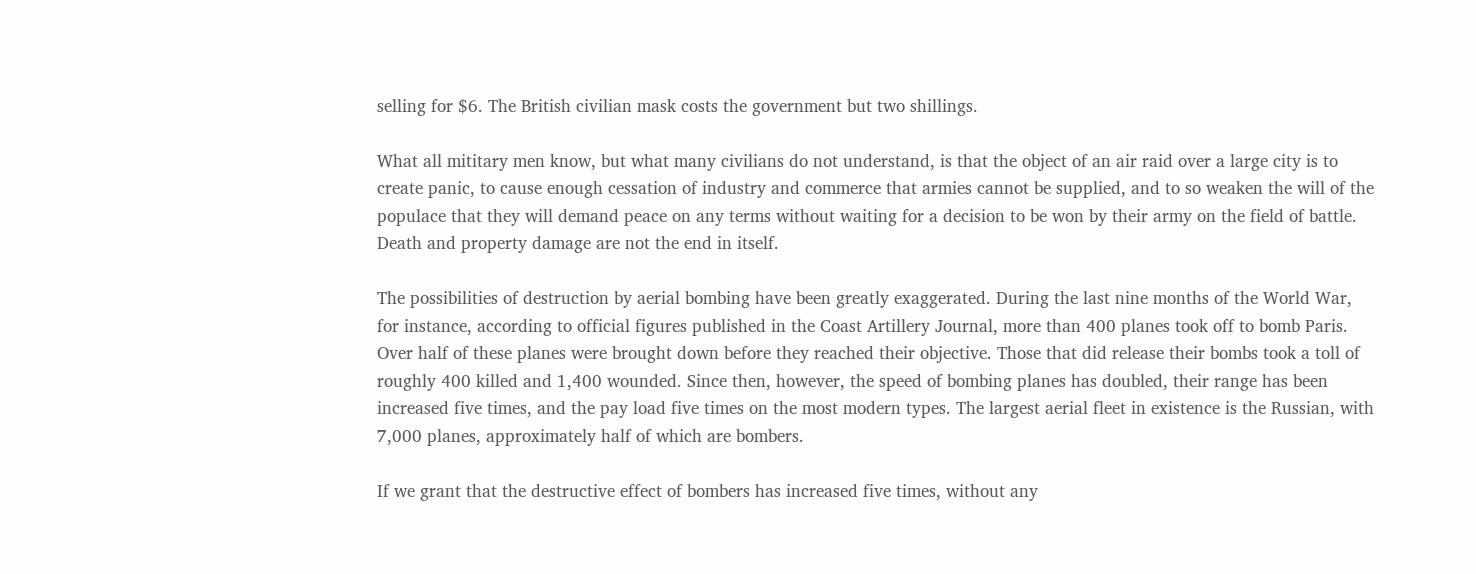selling for $6. The British civilian mask costs the government but two shillings.

What all mititary men know, but what many civilians do not understand, is that the object of an air raid over a large city is to create panic, to cause enough cessation of industry and commerce that armies cannot be supplied, and to so weaken the will of the populace that they will demand peace on any terms without waiting for a decision to be won by their army on the field of battle. Death and property damage are not the end in itself.

The possibilities of destruction by aerial bombing have been greatly exaggerated. During the last nine months of the World War, for instance, according to official figures published in the Coast Artillery Journal, more than 400 planes took off to bomb Paris. Over half of these planes were brought down before they reached their objective. Those that did release their bombs took a toll of roughly 400 killed and 1,400 wounded. Since then, however, the speed of bombing planes has doubled, their range has been increased five times, and the pay load five times on the most modern types. The largest aerial fleet in existence is the Russian, with 7,000 planes, approximately half of which are bombers.

If we grant that the destructive effect of bombers has increased five times, without any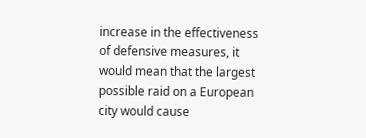increase in the effectiveness of defensive measures, it would mean that the largest possible raid on a European city would cause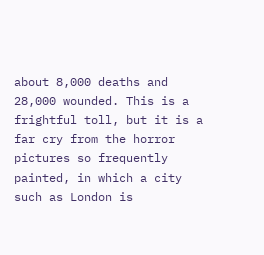about 8,000 deaths and 28,000 wounded. This is a frightful toll, but it is a far cry from the horror pictures so frequently painted, in which a city such as London is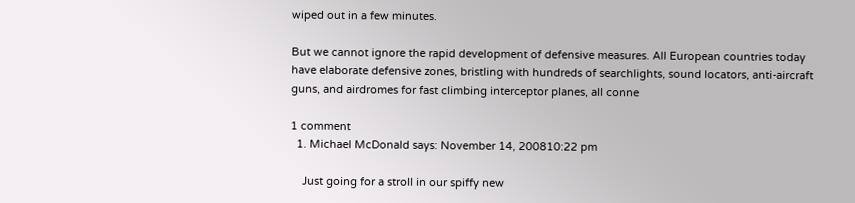wiped out in a few minutes.

But we cannot ignore the rapid development of defensive measures. All European countries today have elaborate defensive zones, bristling with hundreds of searchlights, sound locators, anti-aircraft guns, and airdromes for fast climbing interceptor planes, all conne

1 comment
  1. Michael McDonald says: November 14, 200810:22 pm

    Just going for a stroll in our spiffy new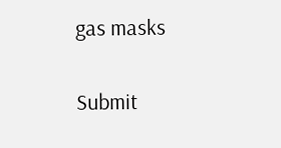gas masks

Submit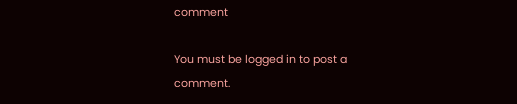comment

You must be logged in to post a comment.